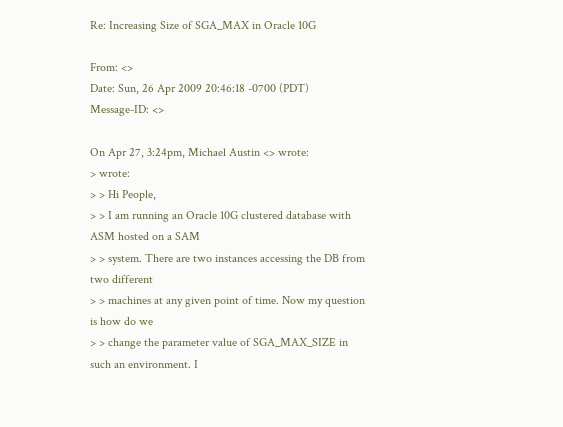Re: Increasing Size of SGA_MAX in Oracle 10G

From: <>
Date: Sun, 26 Apr 2009 20:46:18 -0700 (PDT)
Message-ID: <>

On Apr 27, 3:24pm, Michael Austin <> wrote:
> wrote:
> > Hi People,
> > I am running an Oracle 10G clustered database with ASM hosted on a SAM
> > system. There are two instances accessing the DB from two different
> > machines at any given point of time. Now my question is how do we
> > change the parameter value of SGA_MAX_SIZE in such an environment. I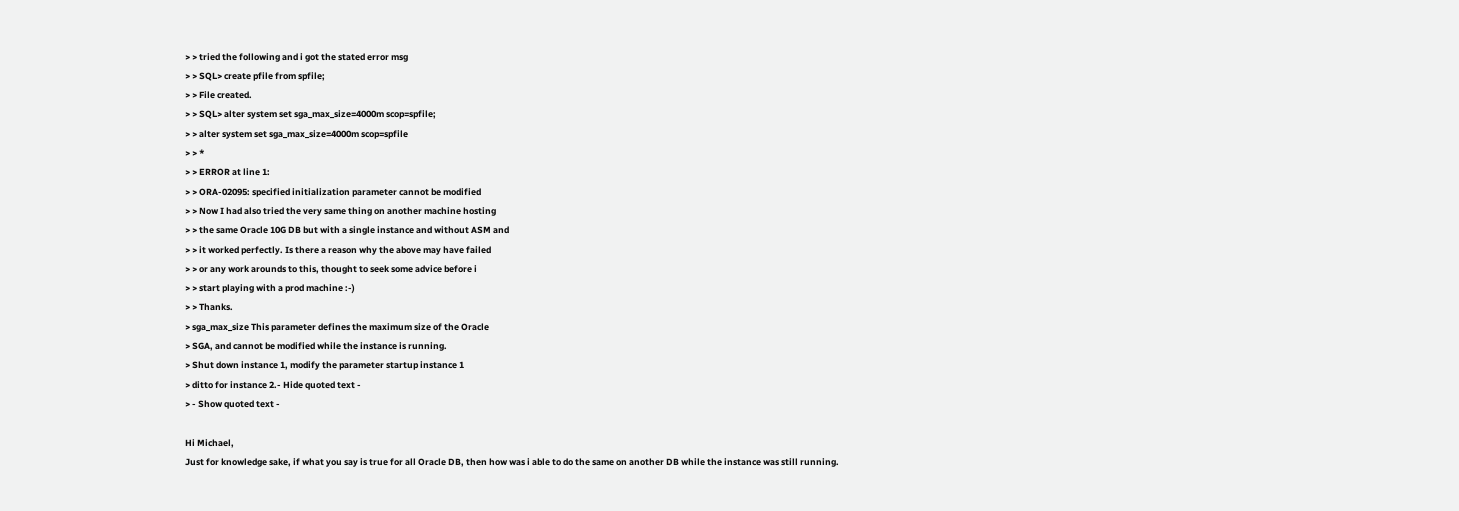> > tried the following and i got the stated error msg
> > SQL> create pfile from spfile;
> > File created.
> > SQL> alter system set sga_max_size=4000m scop=spfile;
> > alter system set sga_max_size=4000m scop=spfile
> > *
> > ERROR at line 1:
> > ORA-02095: specified initialization parameter cannot be modified
> > Now I had also tried the very same thing on another machine hosting
> > the same Oracle 10G DB but with a single instance and without ASM and
> > it worked perfectly. Is there a reason why the above may have failed
> > or any work arounds to this, thought to seek some advice before i
> > start playing with a prod machine :-)
> > Thanks.
> sga_max_size This parameter defines the maximum size of the Oracle
> SGA, and cannot be modified while the instance is running.
> Shut down instance 1, modify the parameter startup instance 1
> ditto for instance 2.- Hide quoted text -
> - Show quoted text -

Hi Michael,
Just for knowledge sake, if what you say is true for all Oracle DB, then how was i able to do the same on another DB while the instance was still running.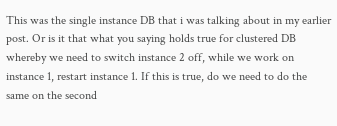This was the single instance DB that i was talking about in my earlier post. Or is it that what you saying holds true for clustered DB whereby we need to switch instance 2 off, while we work on instance 1, restart instance 1. If this is true, do we need to do the same on the second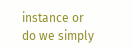instance or do we simply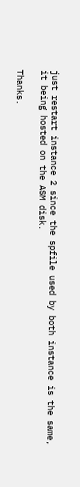just restart instance 2 since the spfile used by both instance is the same, it being hosted on the ASM disk.

Thanks.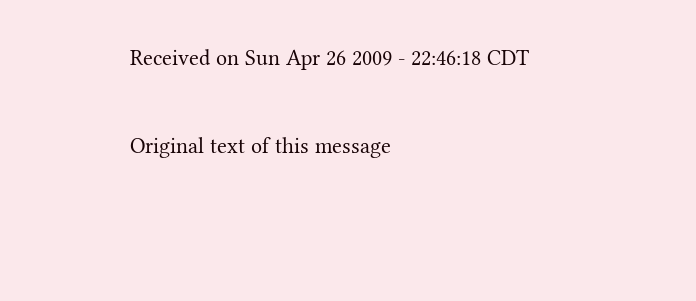Received on Sun Apr 26 2009 - 22:46:18 CDT

Original text of this message